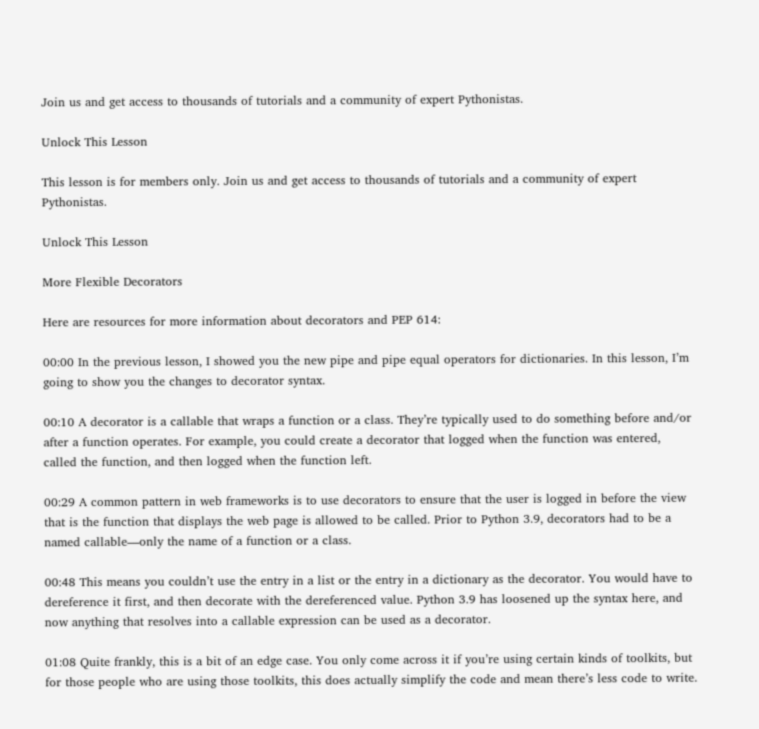Join us and get access to thousands of tutorials and a community of expert Pythonistas.

Unlock This Lesson

This lesson is for members only. Join us and get access to thousands of tutorials and a community of expert Pythonistas.

Unlock This Lesson

More Flexible Decorators

Here are resources for more information about decorators and PEP 614:

00:00 In the previous lesson, I showed you the new pipe and pipe equal operators for dictionaries. In this lesson, I’m going to show you the changes to decorator syntax.

00:10 A decorator is a callable that wraps a function or a class. They’re typically used to do something before and/or after a function operates. For example, you could create a decorator that logged when the function was entered, called the function, and then logged when the function left.

00:29 A common pattern in web frameworks is to use decorators to ensure that the user is logged in before the view that is the function that displays the web page is allowed to be called. Prior to Python 3.9, decorators had to be a named callable—only the name of a function or a class.

00:48 This means you couldn’t use the entry in a list or the entry in a dictionary as the decorator. You would have to dereference it first, and then decorate with the dereferenced value. Python 3.9 has loosened up the syntax here, and now anything that resolves into a callable expression can be used as a decorator.

01:08 Quite frankly, this is a bit of an edge case. You only come across it if you’re using certain kinds of toolkits, but for those people who are using those toolkits, this does actually simplify the code and mean there’s less code to write.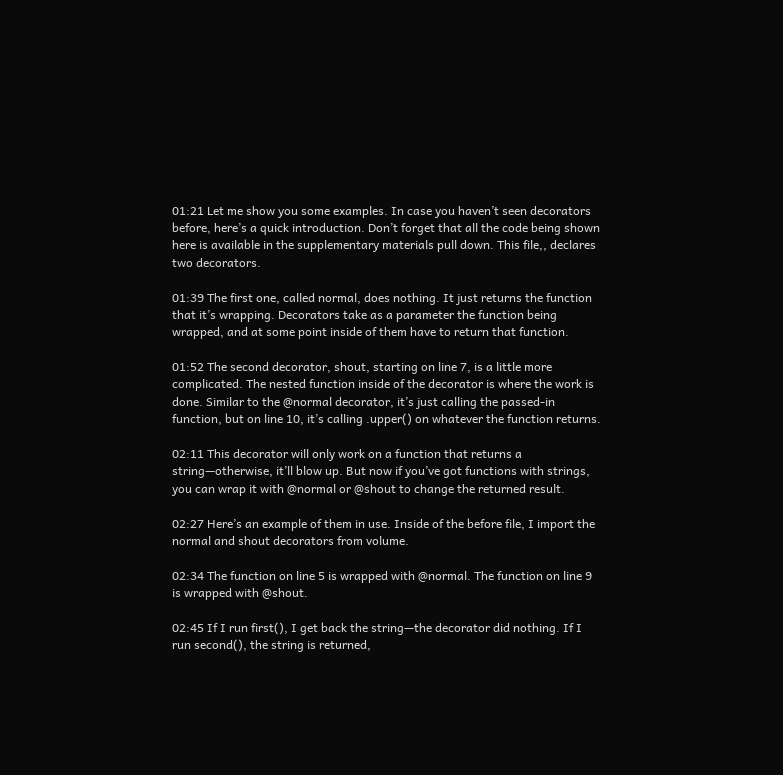01:21 Let me show you some examples. In case you haven’t seen decorators before, here’s a quick introduction. Don’t forget that all the code being shown here is available in the supplementary materials pull down. This file,, declares two decorators.

01:39 The first one, called normal, does nothing. It just returns the function that it’s wrapping. Decorators take as a parameter the function being wrapped, and at some point inside of them have to return that function.

01:52 The second decorator, shout, starting on line 7, is a little more complicated. The nested function inside of the decorator is where the work is done. Similar to the @normal decorator, it’s just calling the passed-in function, but on line 10, it’s calling .upper() on whatever the function returns.

02:11 This decorator will only work on a function that returns a string—otherwise, it’ll blow up. But now if you’ve got functions with strings, you can wrap it with @normal or @shout to change the returned result.

02:27 Here’s an example of them in use. Inside of the before file, I import the normal and shout decorators from volume.

02:34 The function on line 5 is wrapped with @normal. The function on line 9 is wrapped with @shout.

02:45 If I run first(), I get back the string—the decorator did nothing. If I run second(), the string is returned,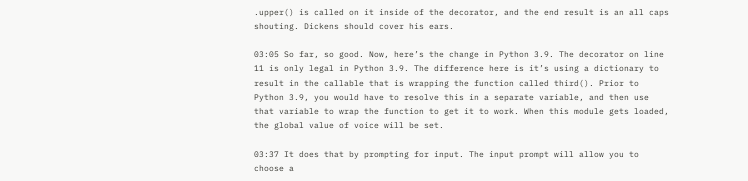.upper() is called on it inside of the decorator, and the end result is an all caps shouting. Dickens should cover his ears.

03:05 So far, so good. Now, here’s the change in Python 3.9. The decorator on line 11 is only legal in Python 3.9. The difference here is it’s using a dictionary to result in the callable that is wrapping the function called third(). Prior to Python 3.9, you would have to resolve this in a separate variable, and then use that variable to wrap the function to get it to work. When this module gets loaded, the global value of voice will be set.

03:37 It does that by prompting for input. The input prompt will allow you to choose a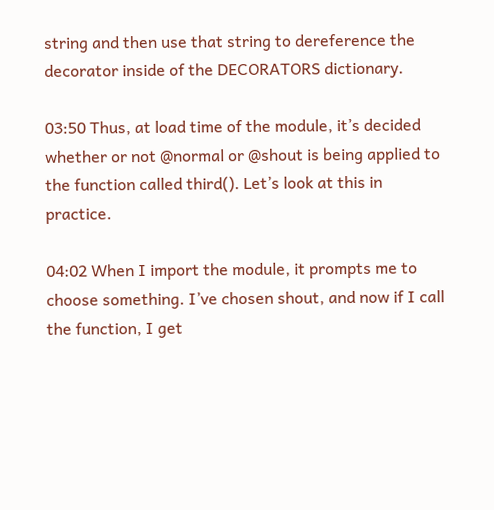string and then use that string to dereference the decorator inside of the DECORATORS dictionary.

03:50 Thus, at load time of the module, it’s decided whether or not @normal or @shout is being applied to the function called third(). Let’s look at this in practice.

04:02 When I import the module, it prompts me to choose something. I’ve chosen shout, and now if I call the function, I get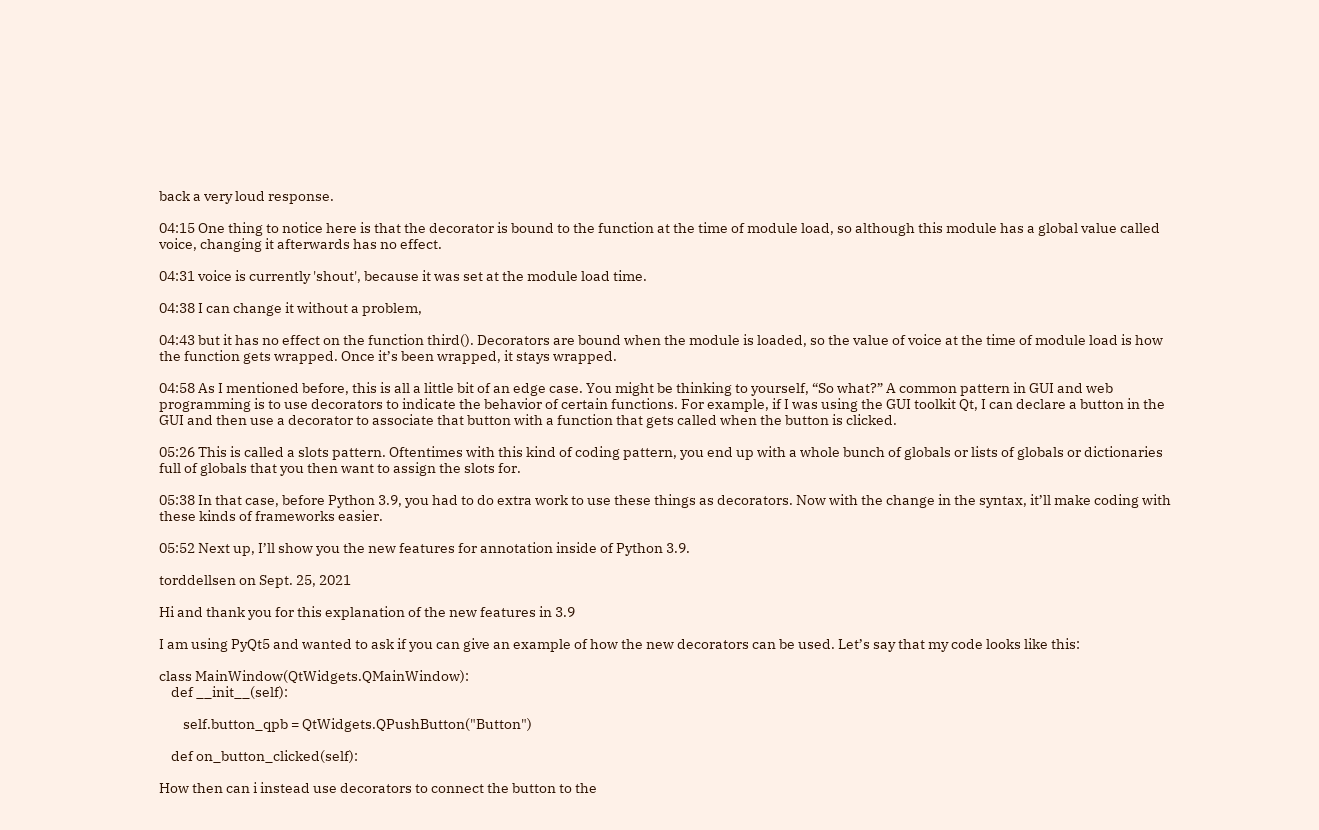back a very loud response.

04:15 One thing to notice here is that the decorator is bound to the function at the time of module load, so although this module has a global value called voice, changing it afterwards has no effect.

04:31 voice is currently 'shout', because it was set at the module load time.

04:38 I can change it without a problem,

04:43 but it has no effect on the function third(). Decorators are bound when the module is loaded, so the value of voice at the time of module load is how the function gets wrapped. Once it’s been wrapped, it stays wrapped.

04:58 As I mentioned before, this is all a little bit of an edge case. You might be thinking to yourself, “So what?” A common pattern in GUI and web programming is to use decorators to indicate the behavior of certain functions. For example, if I was using the GUI toolkit Qt, I can declare a button in the GUI and then use a decorator to associate that button with a function that gets called when the button is clicked.

05:26 This is called a slots pattern. Oftentimes with this kind of coding pattern, you end up with a whole bunch of globals or lists of globals or dictionaries full of globals that you then want to assign the slots for.

05:38 In that case, before Python 3.9, you had to do extra work to use these things as decorators. Now with the change in the syntax, it’ll make coding with these kinds of frameworks easier.

05:52 Next up, I’ll show you the new features for annotation inside of Python 3.9.

torddellsen on Sept. 25, 2021

Hi and thank you for this explanation of the new features in 3.9

I am using PyQt5 and wanted to ask if you can give an example of how the new decorators can be used. Let’s say that my code looks like this:

class MainWindow(QtWidgets.QMainWindow):
    def __init__(self):

        self.button_qpb = QtWidgets.QPushButton("Button")

    def on_button_clicked(self):

How then can i instead use decorators to connect the button to the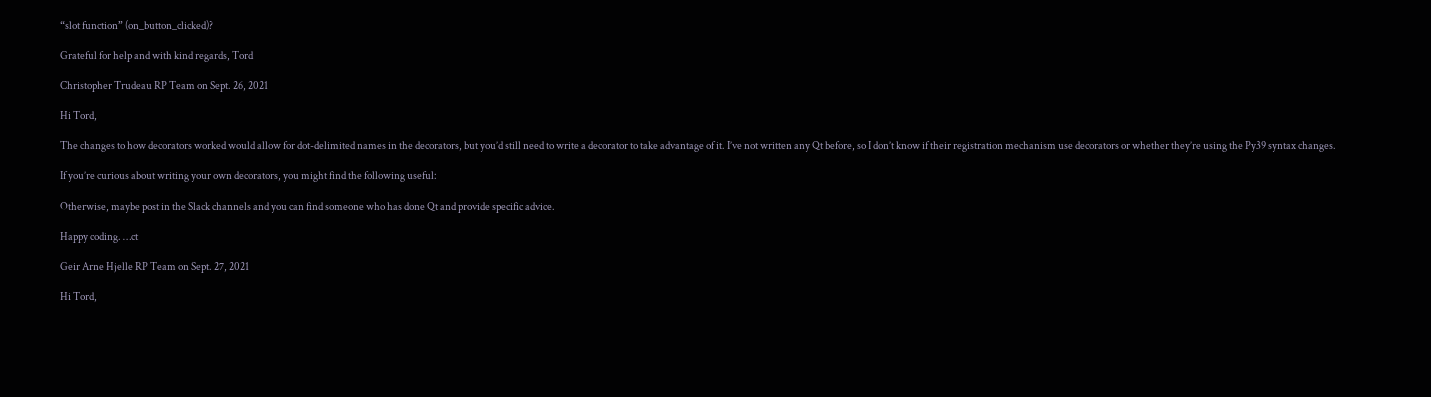“slot function” (on_button_clicked)?

Grateful for help and with kind regards, Tord

Christopher Trudeau RP Team on Sept. 26, 2021

Hi Tord,

The changes to how decorators worked would allow for dot-delimited names in the decorators, but you’d still need to write a decorator to take advantage of it. I’ve not written any Qt before, so I don’t know if their registration mechanism use decorators or whether they’re using the Py39 syntax changes.

If you’re curious about writing your own decorators, you might find the following useful:

Otherwise, maybe post in the Slack channels and you can find someone who has done Qt and provide specific advice.

Happy coding. …ct

Geir Arne Hjelle RP Team on Sept. 27, 2021

Hi Tord,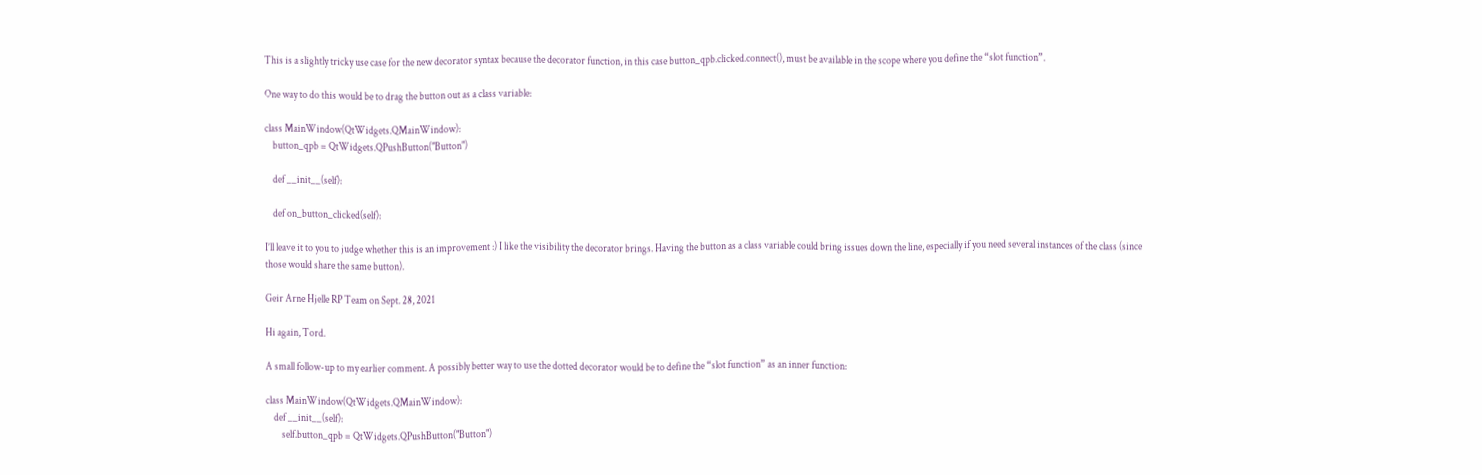This is a slightly tricky use case for the new decorator syntax because the decorator function, in this case button_qpb.clicked.connect(), must be available in the scope where you define the “slot function”.

One way to do this would be to drag the button out as a class variable:

class MainWindow(QtWidgets.QMainWindow):
    button_qpb = QtWidgets.QPushButton("Button")

    def __init__(self):

    def on_button_clicked(self):

I’ll leave it to you to judge whether this is an improvement :) I like the visibility the decorator brings. Having the button as a class variable could bring issues down the line, especially if you need several instances of the class (since those would share the same button).

Geir Arne Hjelle RP Team on Sept. 28, 2021

Hi again, Tord.

A small follow-up to my earlier comment. A possibly better way to use the dotted decorator would be to define the “slot function” as an inner function:

class MainWindow(QtWidgets.QMainWindow):
    def __init__(self):
        self.button_qpb = QtWidgets.QPushButton("Button")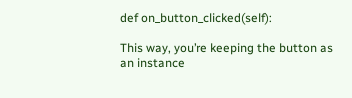def on_button_clicked(self):

This way, you’re keeping the button as an instance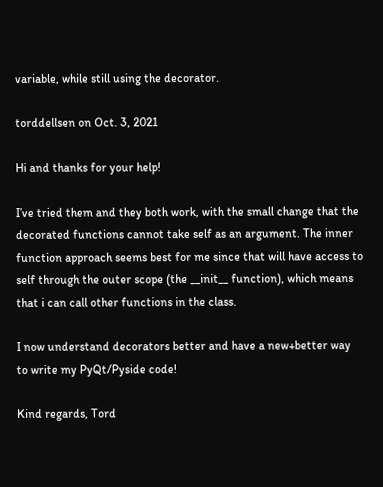variable, while still using the decorator.

torddellsen on Oct. 3, 2021

Hi and thanks for your help!

I’ve tried them and they both work, with the small change that the decorated functions cannot take self as an argument. The inner function approach seems best for me since that will have access to self through the outer scope (the __init__ function), which means that i can call other functions in the class.

I now understand decorators better and have a new+better way to write my PyQt/Pyside code!

Kind regards, Tord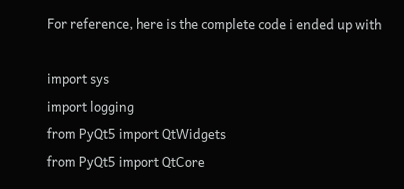For reference, here is the complete code i ended up with

import sys
import logging
from PyQt5 import QtWidgets
from PyQt5 import QtCore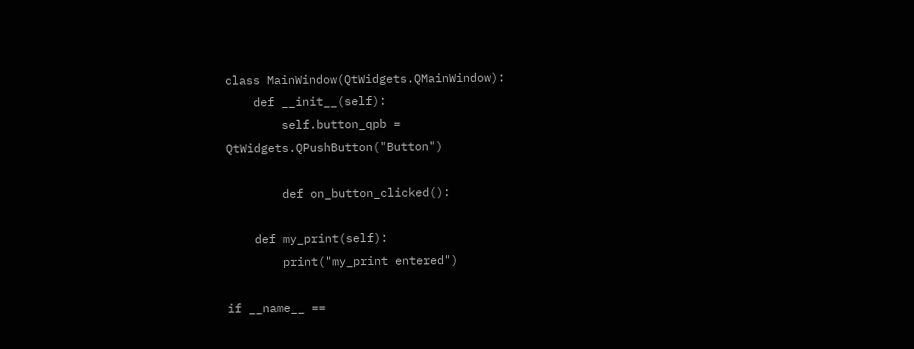class MainWindow(QtWidgets.QMainWindow):
    def __init__(self):
        self.button_qpb = QtWidgets.QPushButton("Button")

        def on_button_clicked():

    def my_print(self):
        print("my_print entered")

if __name__ ==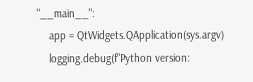"__main__":
    app = QtWidgets.QApplication(sys.argv)
    logging.debug(f"Python version: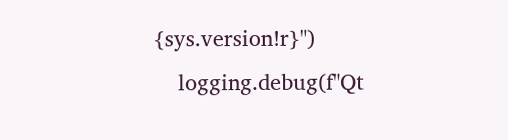{sys.version!r}")
    logging.debug(f"Qt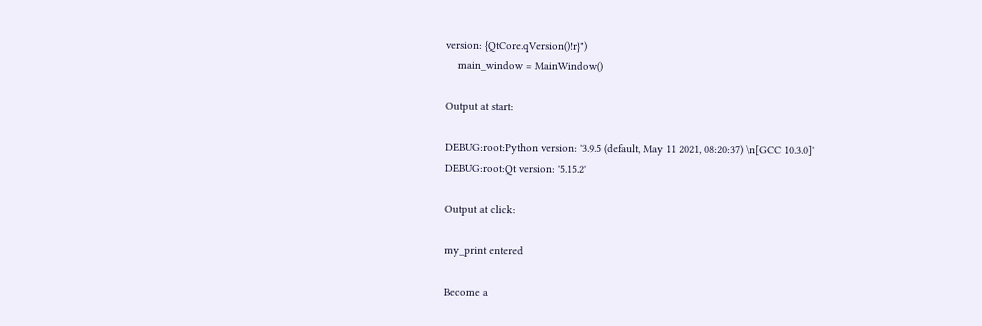version: {QtCore.qVersion()!r}")
    main_window = MainWindow()

Output at start:

DEBUG:root:Python version: '3.9.5 (default, May 11 2021, 08:20:37) \n[GCC 10.3.0]'
DEBUG:root:Qt version: '5.15.2'

Output at click:

my_print entered

Become a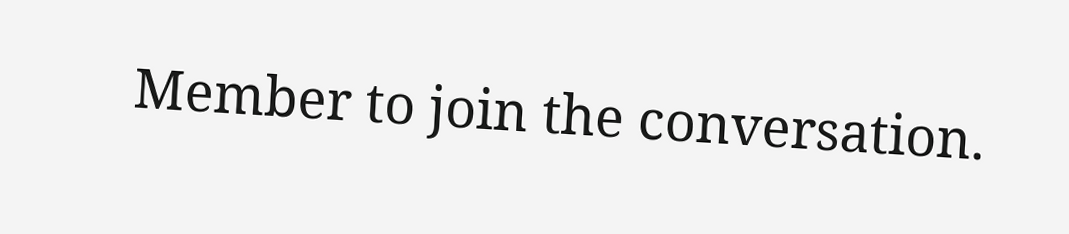Member to join the conversation.